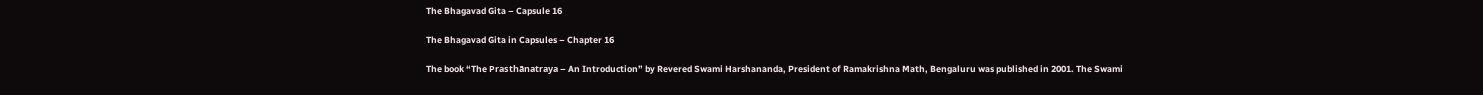The Bhagavad Gita – Capsule 16

The Bhagavad Gita in Capsules – Chapter 16

The book “The Prasthānatraya – An Introduction” by Revered Swami Harshananda, President of Ramakrishna Math, Bengaluru was published in 2001. The Swami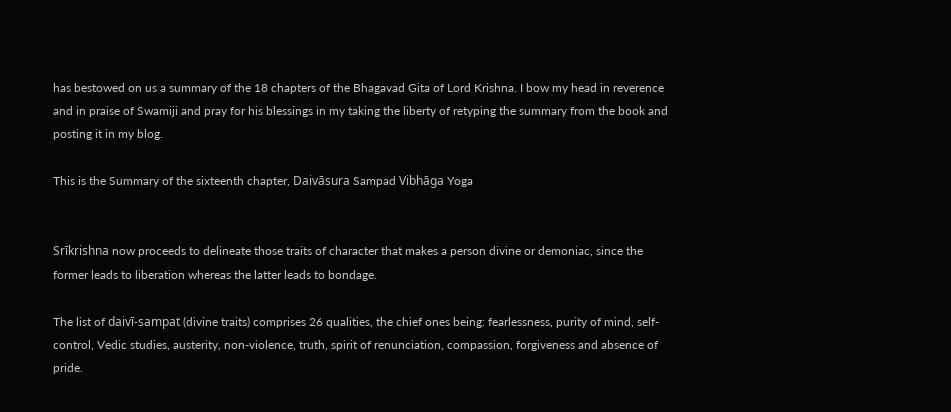has bestowed on us a summary of the 18 chapters of the Bhagavad Gita of Lord Krishna. I bow my head in reverence and in praise of Swamiji and pray for his blessings in my taking the liberty of retyping the summary from the book and posting it in my blog.

This is the Summary of the sixteenth chapter, Daivāsura Sampad Vibhāga Yoga


Srīkrishna now proceeds to delineate those traits of character that makes a person divine or demoniac, since the former leads to liberation whereas the latter leads to bondage.

The list of daivī-sampat (divine traits) comprises 26 qualities, the chief ones being: fearlessness, purity of mind, self-control, Vedic studies, austerity, non-violence, truth, spirit of renunciation, compassion, forgiveness and absence of pride.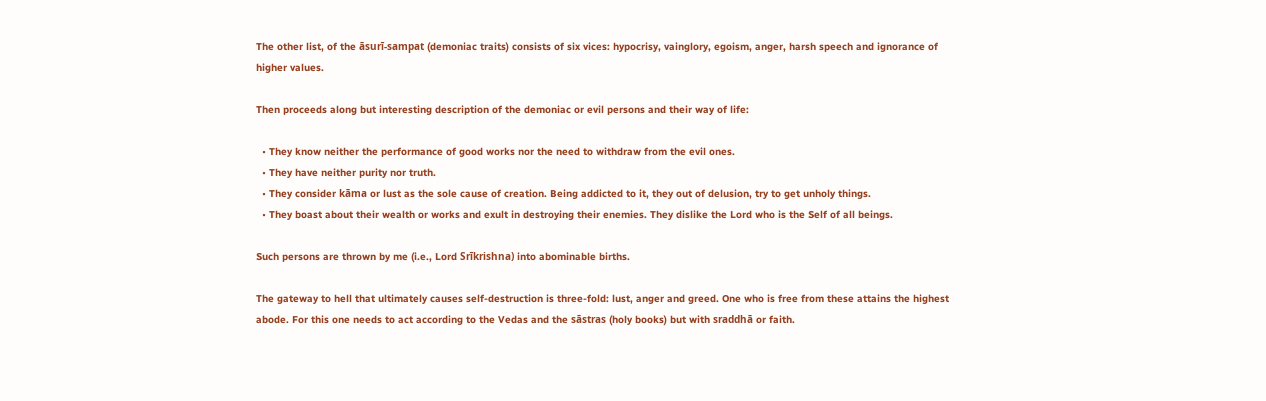The other list, of the āsurī-sampat (demoniac traits) consists of six vices: hypocrisy, vainglory, egoism, anger, harsh speech and ignorance of higher values.

Then proceeds along but interesting description of the demoniac or evil persons and their way of life:

  • They know neither the performance of good works nor the need to withdraw from the evil ones.
  • They have neither purity nor truth.
  • They consider kāma or lust as the sole cause of creation. Being addicted to it, they out of delusion, try to get unholy things.
  • They boast about their wealth or works and exult in destroying their enemies. They dislike the Lord who is the Self of all beings.

Such persons are thrown by me (i.e., Lord Srīkrishna) into abominable births.

The gateway to hell that ultimately causes self-destruction is three-fold: lust, anger and greed. One who is free from these attains the highest abode. For this one needs to act according to the Vedas and the sāstras (holy books) but with sraddhā or faith.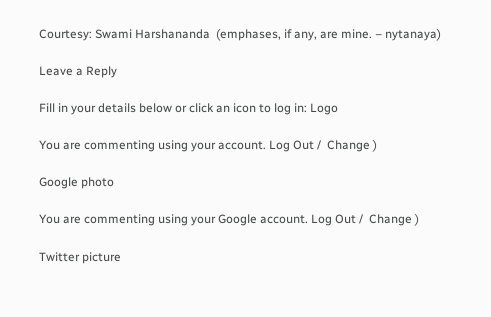Courtesy: Swami Harshananda  (emphases, if any, are mine. – nytanaya)

Leave a Reply

Fill in your details below or click an icon to log in: Logo

You are commenting using your account. Log Out /  Change )

Google photo

You are commenting using your Google account. Log Out /  Change )

Twitter picture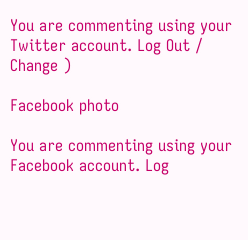You are commenting using your Twitter account. Log Out /  Change )

Facebook photo

You are commenting using your Facebook account. Log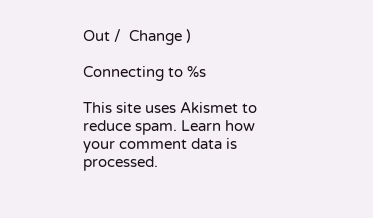Out /  Change )

Connecting to %s

This site uses Akismet to reduce spam. Learn how your comment data is processed.